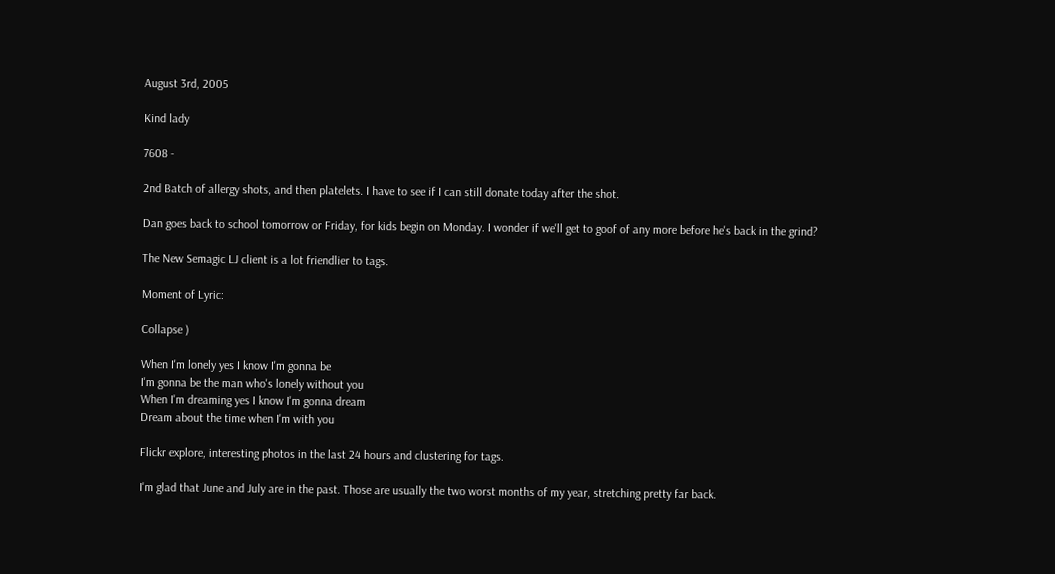August 3rd, 2005

Kind lady

7608 -

2nd Batch of allergy shots, and then platelets. I have to see if I can still donate today after the shot.

Dan goes back to school tomorrow or Friday, for kids begin on Monday. I wonder if we'll get to goof of any more before he's back in the grind?

The New Semagic LJ client is a lot friendlier to tags.

Moment of Lyric:

Collapse )

When I'm lonely yes I know I'm gonna be
I'm gonna be the man who's lonely without you
When I'm dreaming yes I know I'm gonna dream
Dream about the time when I'm with you

Flickr explore, interesting photos in the last 24 hours and clustering for tags.

I'm glad that June and July are in the past. Those are usually the two worst months of my year, stretching pretty far back.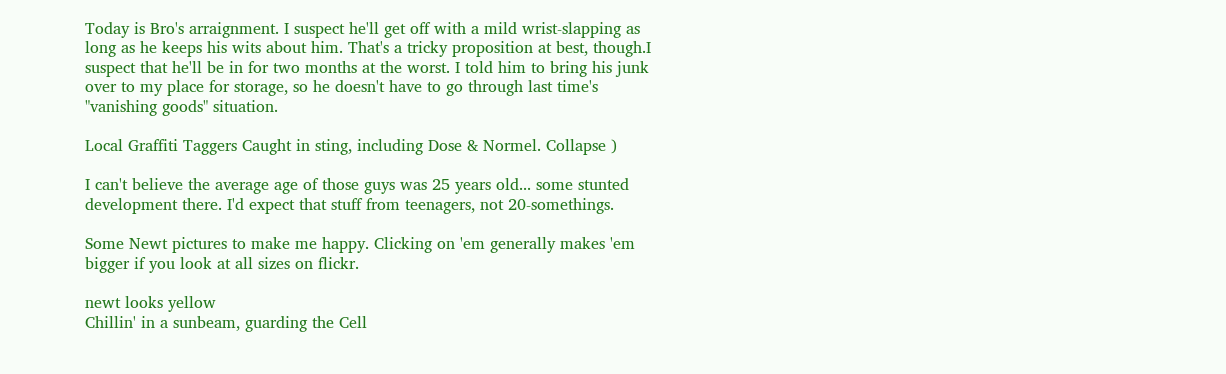Today is Bro's arraignment. I suspect he'll get off with a mild wrist-slapping as long as he keeps his wits about him. That's a tricky proposition at best, though.I suspect that he'll be in for two months at the worst. I told him to bring his junk over to my place for storage, so he doesn't have to go through last time's "vanishing goods" situation.

Local Graffiti Taggers Caught in sting, including Dose & Normel. Collapse )

I can't believe the average age of those guys was 25 years old... some stunted development there. I'd expect that stuff from teenagers, not 20-somethings.

Some Newt pictures to make me happy. Clicking on 'em generally makes 'em bigger if you look at all sizes on flickr.

newt looks yellow
Chillin' in a sunbeam, guarding the Cell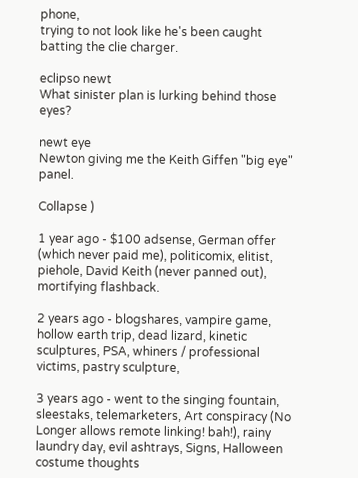phone,
trying to not look like he's been caught batting the clie charger.

eclipso newt
What sinister plan is lurking behind those eyes?

newt eye
Newton giving me the Keith Giffen "big eye" panel.

Collapse )

1 year ago - $100 adsense, German offer (which never paid me), politicomix, elitist, piehole, David Keith (never panned out), mortifying flashback.

2 years ago - blogshares, vampire game, hollow earth trip, dead lizard, kinetic sculptures, PSA, whiners / professional victims, pastry sculpture,

3 years ago - went to the singing fountain, sleestaks, telemarketers, Art conspiracy (No Longer allows remote linking! bah!), rainy laundry day, evil ashtrays, Signs, Halloween costume thoughts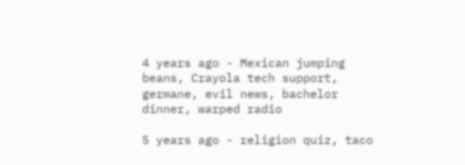4 years ago - Mexican jumping beans, Crayola tech support, germane, evil news, bachelor dinner, warped radio

5 years ago - religion quiz, taco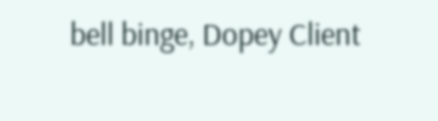bell binge, Dopey Client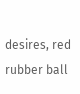desires, red rubber ball